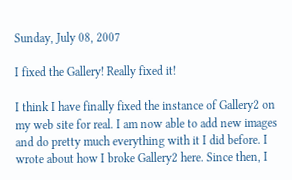Sunday, July 08, 2007

I fixed the Gallery! Really fixed it!

I think I have finally fixed the instance of Gallery2 on my web site for real. I am now able to add new images and do pretty much everything with it I did before. I wrote about how I broke Gallery2 here. Since then, I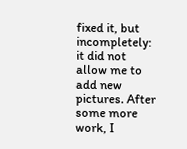fixed it, but incompletely: it did not allow me to add new pictures. After some more work, I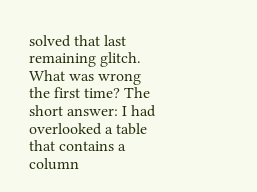solved that last remaining glitch. What was wrong the first time? The short answer: I had overlooked a table that contains a column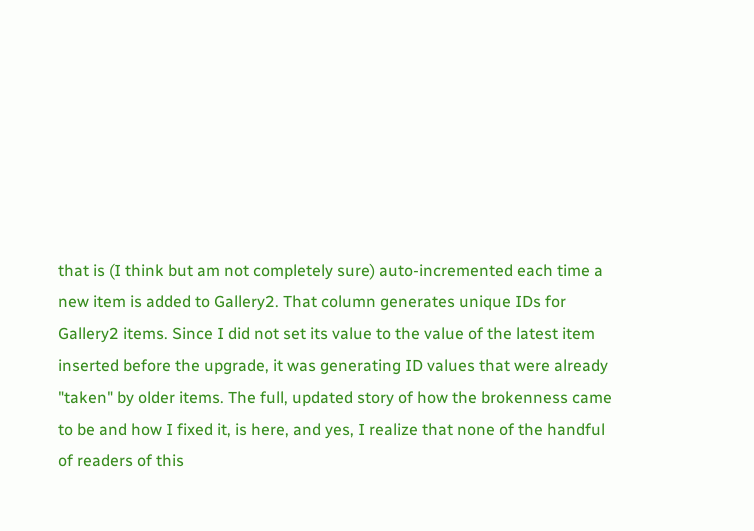that is (I think but am not completely sure) auto-incremented each time a new item is added to Gallery2. That column generates unique IDs for Gallery2 items. Since I did not set its value to the value of the latest item inserted before the upgrade, it was generating ID values that were already "taken" by older items. The full, updated story of how the brokenness came to be and how I fixed it, is here, and yes, I realize that none of the handful of readers of this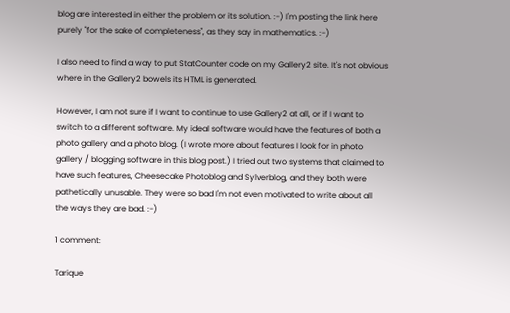blog are interested in either the problem or its solution. :-) I'm posting the link here purely "for the sake of completeness", as they say in mathematics. :-)

I also need to find a way to put StatCounter code on my Gallery2 site. It's not obvious where in the Gallery2 bowels its HTML is generated.

However, I am not sure if I want to continue to use Gallery2 at all, or if I want to switch to a different software. My ideal software would have the features of both a photo gallery and a photo blog. (I wrote more about features I look for in photo gallery / blogging software in this blog post.) I tried out two systems that claimed to have such features, Cheesecake Photoblog and Sylverblog, and they both were pathetically unusable. They were so bad I'm not even motivated to write about all the ways they are bad. :-)

1 comment:

Tarique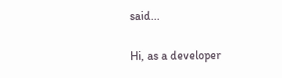said...

Hi, as a developer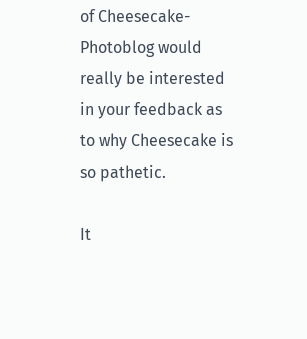of Cheesecake-Photoblog would really be interested in your feedback as to why Cheesecake is so pathetic.

It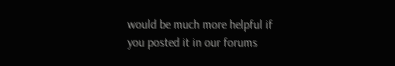would be much more helpful if you posted it in our forums